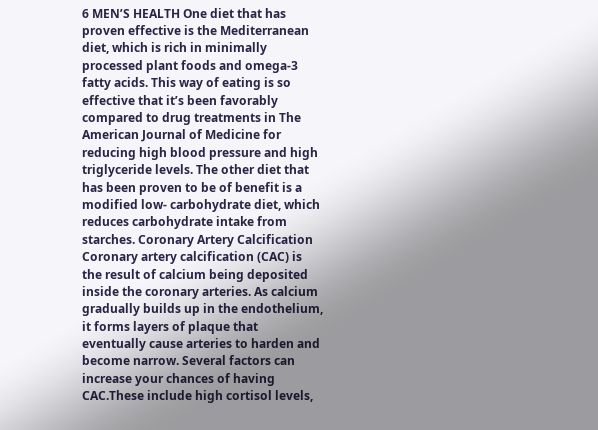6 MEN’S HEALTH One diet that has proven effective is the Mediterranean diet, which is rich in minimally processed plant foods and omega-3 fatty acids. This way of eating is so effective that it’s been favorably compared to drug treatments in The American Journal of Medicine for reducing high blood pressure and high triglyceride levels. The other diet that has been proven to be of benefit is a modified low- carbohydrate diet, which reduces carbohydrate intake from starches. Coronary Artery Calcification Coronary artery calcification (CAC) is the result of calcium being deposited inside the coronary arteries. As calcium gradually builds up in the endothelium, it forms layers of plaque that eventually cause arteries to harden and become narrow. Several factors can increase your chances of having CAC.These include high cortisol levels,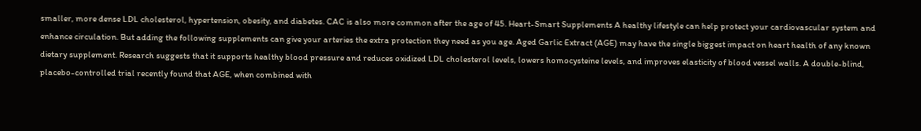smaller, more dense LDL cholesterol, hypertension, obesity, and diabetes. CAC is also more common after the age of 45. Heart-Smart Supplements A healthy lifestyle can help protect your cardiovascular system and enhance circulation. But adding the following supplements can give your arteries the extra protection they need as you age. Aged Garlic Extract (AGE) may have the single biggest impact on heart health of any known dietary supplement. Research suggests that it supports healthy blood pressure and reduces oxidized LDL cholesterol levels, lowers homocysteine levels, and improves elasticity of blood vessel walls. A double-blind, placebo-controlled trial recently found that AGE, when combined with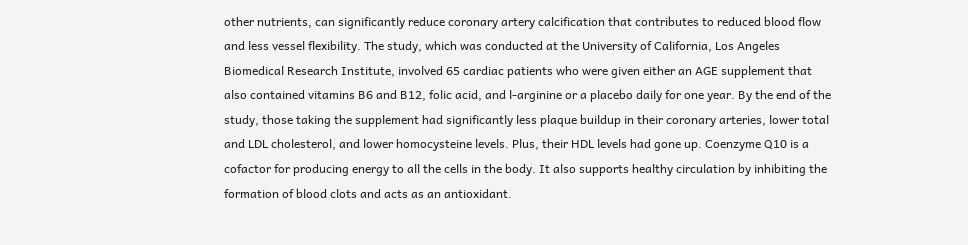other nutrients, can significantly reduce coronary artery calcification that contributes to reduced blood flow and less vessel flexibility. The study, which was conducted at the University of California, Los Angeles Biomedical Research Institute, involved 65 cardiac patients who were given either an AGE supplement that also contained vitamins B6 and B12, folic acid, and l-arginine or a placebo daily for one year. By the end of the study, those taking the supplement had significantly less plaque buildup in their coronary arteries, lower total and LDL cholesterol, and lower homocysteine levels. Plus, their HDL levels had gone up. Coenzyme Q10 is a cofactor for producing energy to all the cells in the body. It also supports healthy circulation by inhibiting the formation of blood clots and acts as an antioxidant.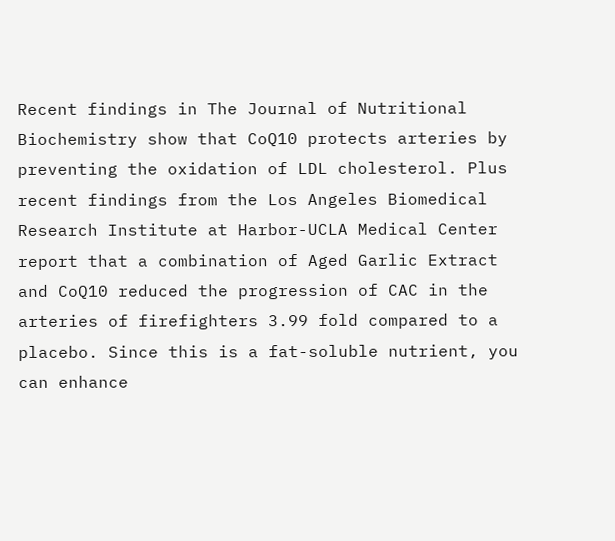Recent findings in The Journal of Nutritional Biochemistry show that CoQ10 protects arteries by preventing the oxidation of LDL cholesterol. Plus recent findings from the Los Angeles Biomedical Research Institute at Harbor-UCLA Medical Center report that a combination of Aged Garlic Extract and CoQ10 reduced the progression of CAC in the arteries of firefighters 3.99 fold compared to a placebo. Since this is a fat-soluble nutrient, you can enhance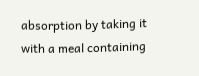absorption by taking it with a meal containing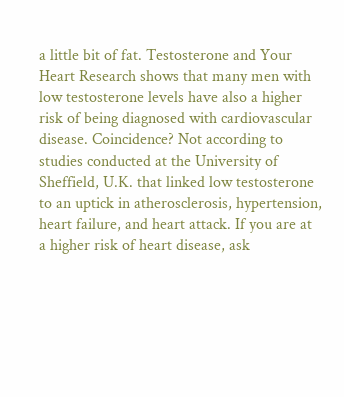a little bit of fat. Testosterone and Your Heart Research shows that many men with low testosterone levels have also a higher risk of being diagnosed with cardiovascular disease. Coincidence? Not according to studies conducted at the University of Sheffield, U.K. that linked low testosterone to an uptick in atherosclerosis, hypertension, heart failure, and heart attack. If you are at a higher risk of heart disease, ask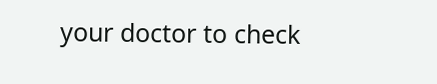your doctor to check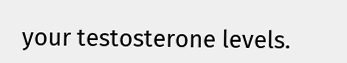your testosterone levels.